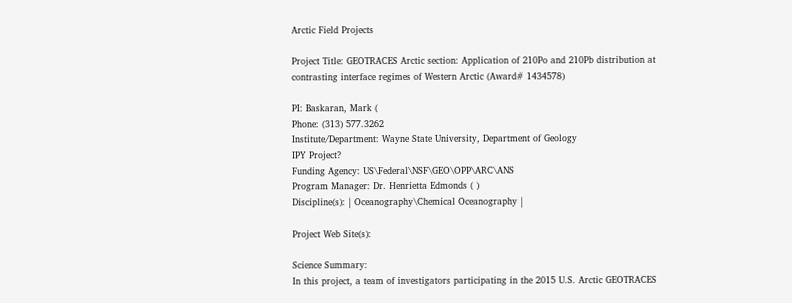Arctic Field Projects

Project Title: GEOTRACES Arctic section: Application of 210Po and 210Pb distribution at contrasting interface regimes of Western Arctic (Award# 1434578)

PI: Baskaran, Mark (
Phone: (313) 577.3262
Institute/Department: Wayne State University, Department of Geology
IPY Project?
Funding Agency: US\Federal\NSF\GEO\OPP\ARC\ANS
Program Manager: Dr. Henrietta Edmonds ( )
Discipline(s): | Oceanography\Chemical Oceanography |

Project Web Site(s):

Science Summary:
In this project, a team of investigators participating in the 2015 U.S. Arctic GEOTRACES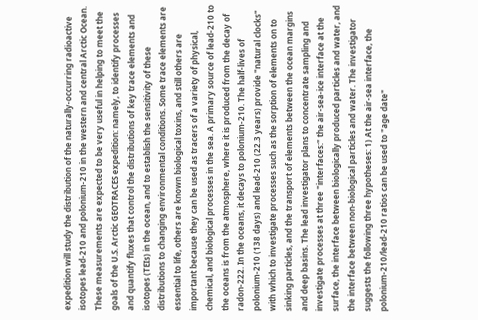expedition will study the distribution of the naturally-occurring radioactive isotopes lead-210 and polonium-210 in the western and central Arctic Ocean. These measurements are expected to be very useful in helping to meet the goals of the U.S. Arctic GEOTRACES expedition: namely, to identify processes and quantify fluxes that control the distributions of key trace elements and isotopes (TEIs) in the ocean, and to establish the sensitivity of these distributions to changing environmental conditions. Some trace elements are essential to life, others are known biological toxins, and still others are important because they can be used as tracers of a variety of physical, chemical, and biological processes in the sea. A primary source of lead-210 to the oceans is from the atmosphere, where it is produced from the decay of radon-222. In the oceans, it decays to polonium-210. The half-lives of polonium-210 (138 days) and lead-210 (22.3 years) provide "natural clocks" with which to investigate processes such as the sorption of elements on to sinking particles, and the transport of elements between the ocean margins and deep basins. The lead investigator plans to concentrate sampling and investigate processes at three "interfaces:" the air-sea-ice interface at the surface, the interface between biologically produced particles and water, and the interface between non-biological particles and water. The investigator suggests the following three hypotheses: 1) At the air-sea interface, the polonium-210/lead-210 ratios can be used to "age date"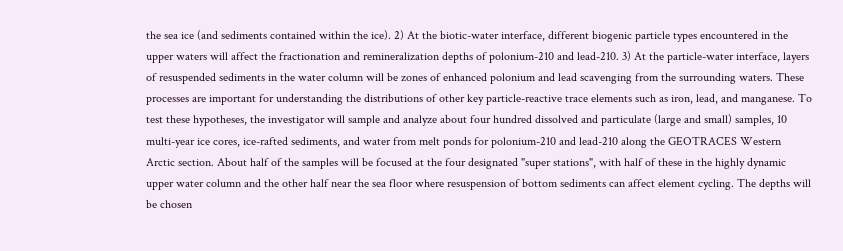the sea ice (and sediments contained within the ice). 2) At the biotic-water interface, different biogenic particle types encountered in the upper waters will affect the fractionation and remineralization depths of polonium-210 and lead-210. 3) At the particle-water interface, layers of resuspended sediments in the water column will be zones of enhanced polonium and lead scavenging from the surrounding waters. These processes are important for understanding the distributions of other key particle-reactive trace elements such as iron, lead, and manganese. To test these hypotheses, the investigator will sample and analyze about four hundred dissolved and particulate (large and small) samples, 10 multi-year ice cores, ice-rafted sediments, and water from melt ponds for polonium-210 and lead-210 along the GEOTRACES Western Arctic section. About half of the samples will be focused at the four designated "super stations", with half of these in the highly dynamic upper water column and the other half near the sea floor where resuspension of bottom sediments can affect element cycling. The depths will be chosen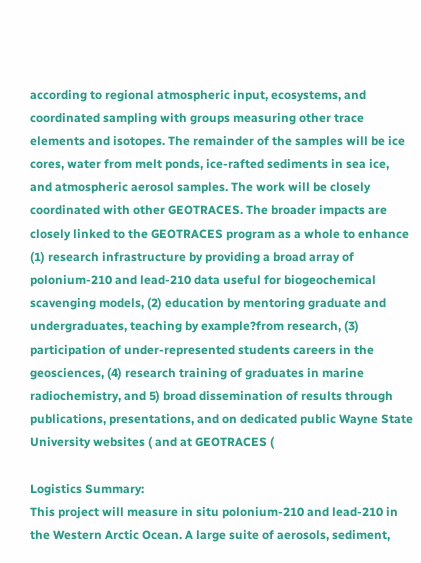according to regional atmospheric input, ecosystems, and coordinated sampling with groups measuring other trace elements and isotopes. The remainder of the samples will be ice cores, water from melt ponds, ice-rafted sediments in sea ice, and atmospheric aerosol samples. The work will be closely coordinated with other GEOTRACES. The broader impacts are closely linked to the GEOTRACES program as a whole to enhance (1) research infrastructure by providing a broad array of polonium-210 and lead-210 data useful for biogeochemical scavenging models, (2) education by mentoring graduate and undergraduates, teaching by example?from research, (3) participation of under-represented students careers in the geosciences, (4) research training of graduates in marine radiochemistry, and 5) broad dissemination of results through publications, presentations, and on dedicated public Wayne State University websites ( and at GEOTRACES (

Logistics Summary:
This project will measure in situ polonium-210 and lead-210 in the Western Arctic Ocean. A large suite of aerosols, sediment,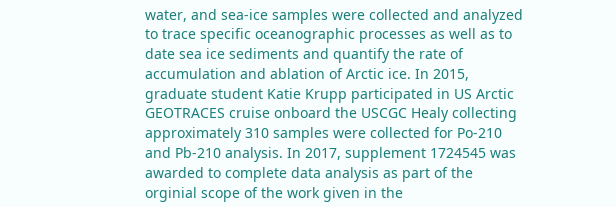water, and sea-ice samples were collected and analyzed to trace specific oceanographic processes as well as to date sea ice sediments and quantify the rate of accumulation and ablation of Arctic ice. In 2015, graduate student Katie Krupp participated in US Arctic GEOTRACES cruise onboard the USCGC Healy collecting approximately 310 samples were collected for Po-210 and Pb-210 analysis. In 2017, supplement 1724545 was awarded to complete data analysis as part of the orginial scope of the work given in the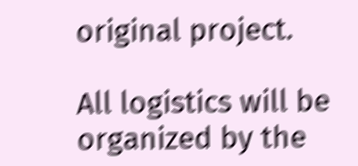original project.

All logistics will be organized by the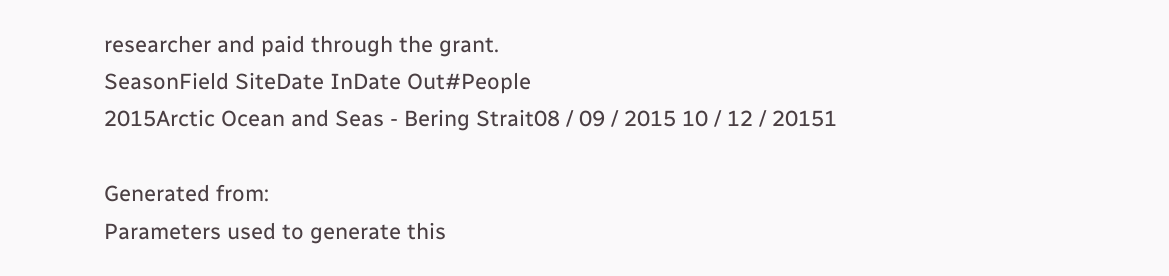researcher and paid through the grant.
SeasonField SiteDate InDate Out#People
2015Arctic Ocean and Seas - Bering Strait08 / 09 / 2015 10 / 12 / 20151

Generated from:
Parameters used to generate this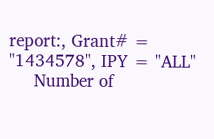report:, Grant# = "1434578", IPY = "ALL"
     Number of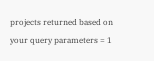projects returned based on your query parameters = 1